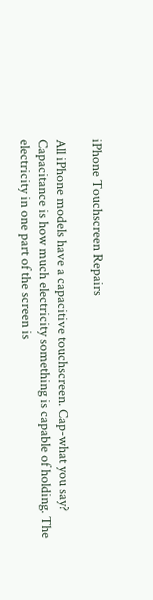iPhone Touchscreen Repairs

All iPhone models have a capacitive touchscreen. Cap-what you say? Capacitance is how much electricity something is capable of holding. The electricity in one part of the screen is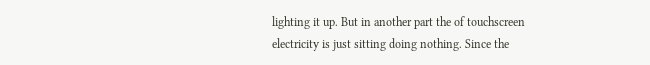lighting it up. But in another part the of touchscreen electricity is just sitting doing nothing. Since the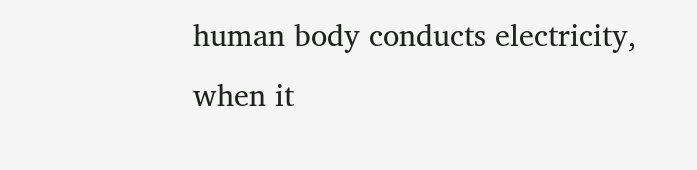human body conducts electricity, when it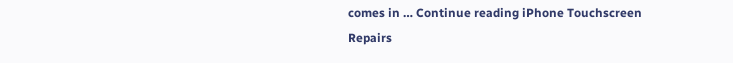comes in … Continue reading iPhone Touchscreen Repairs